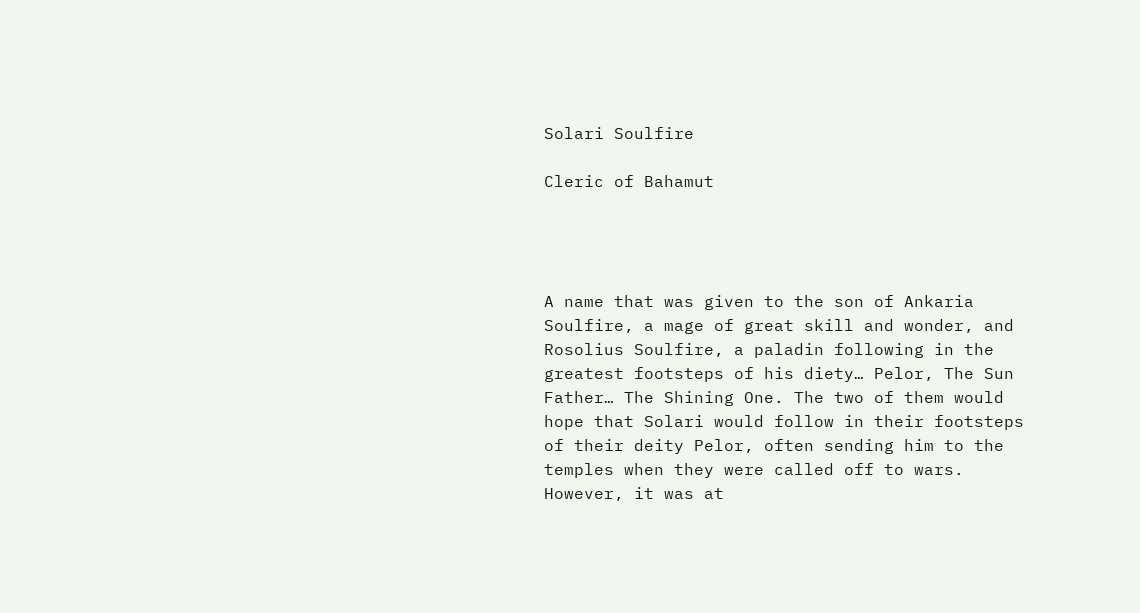Solari Soulfire

Cleric of Bahamut




A name that was given to the son of Ankaria Soulfire, a mage of great skill and wonder, and Rosolius Soulfire, a paladin following in the greatest footsteps of his diety… Pelor, The Sun Father… The Shining One. The two of them would hope that Solari would follow in their footsteps of their deity Pelor, often sending him to the temples when they were called off to wars. However, it was at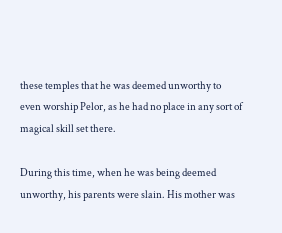these temples that he was deemed unworthy to even worship Pelor, as he had no place in any sort of magical skill set there.

During this time, when he was being deemed unworthy, his parents were slain. His mother was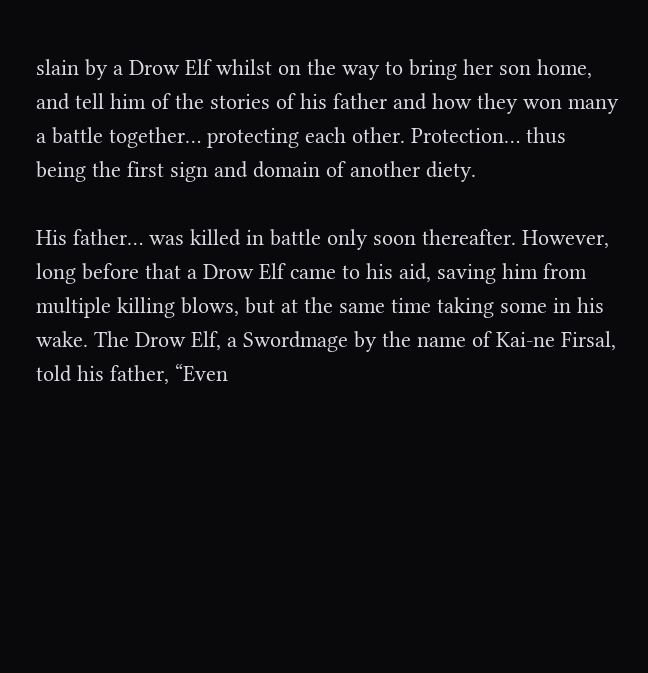slain by a Drow Elf whilst on the way to bring her son home, and tell him of the stories of his father and how they won many a battle together… protecting each other. Protection… thus being the first sign and domain of another diety.

His father… was killed in battle only soon thereafter. However, long before that a Drow Elf came to his aid, saving him from multiple killing blows, but at the same time taking some in his wake. The Drow Elf, a Swordmage by the name of Kai-ne Firsal, told his father, “Even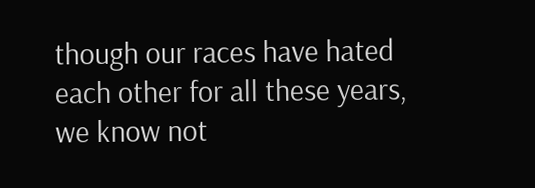though our races have hated each other for all these years, we know not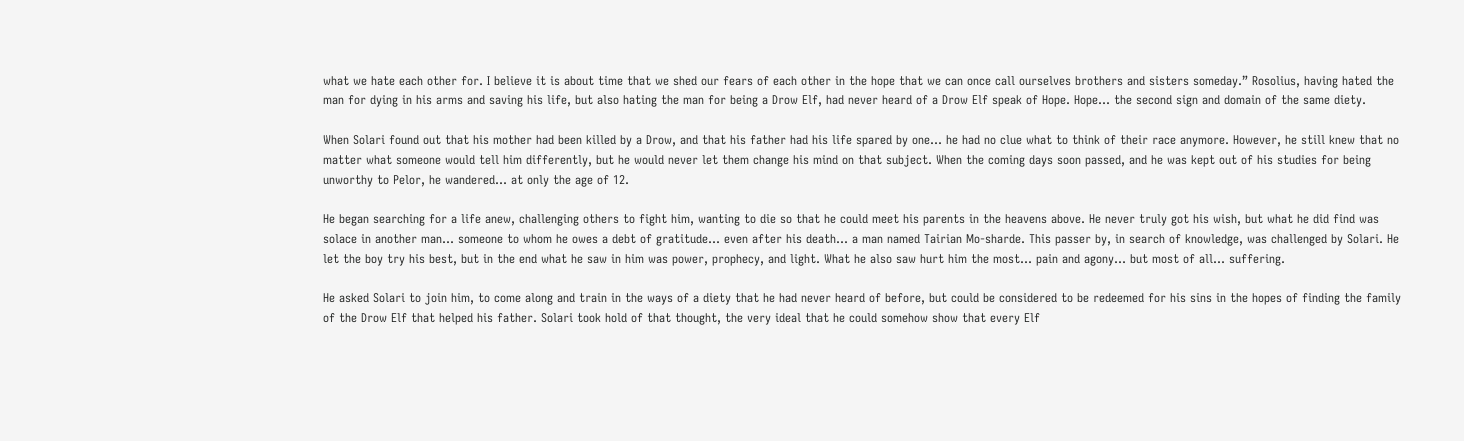what we hate each other for. I believe it is about time that we shed our fears of each other in the hope that we can once call ourselves brothers and sisters someday.” Rosolius, having hated the man for dying in his arms and saving his life, but also hating the man for being a Drow Elf, had never heard of a Drow Elf speak of Hope. Hope… the second sign and domain of the same diety.

When Solari found out that his mother had been killed by a Drow, and that his father had his life spared by one… he had no clue what to think of their race anymore. However, he still knew that no matter what someone would tell him differently, but he would never let them change his mind on that subject. When the coming days soon passed, and he was kept out of his studies for being unworthy to Pelor, he wandered… at only the age of 12.

He began searching for a life anew, challenging others to fight him, wanting to die so that he could meet his parents in the heavens above. He never truly got his wish, but what he did find was solace in another man… someone to whom he owes a debt of gratitude… even after his death… a man named Tairian Mo-sharde. This passer by, in search of knowledge, was challenged by Solari. He let the boy try his best, but in the end what he saw in him was power, prophecy, and light. What he also saw hurt him the most… pain and agony… but most of all… suffering.

He asked Solari to join him, to come along and train in the ways of a diety that he had never heard of before, but could be considered to be redeemed for his sins in the hopes of finding the family of the Drow Elf that helped his father. Solari took hold of that thought, the very ideal that he could somehow show that every Elf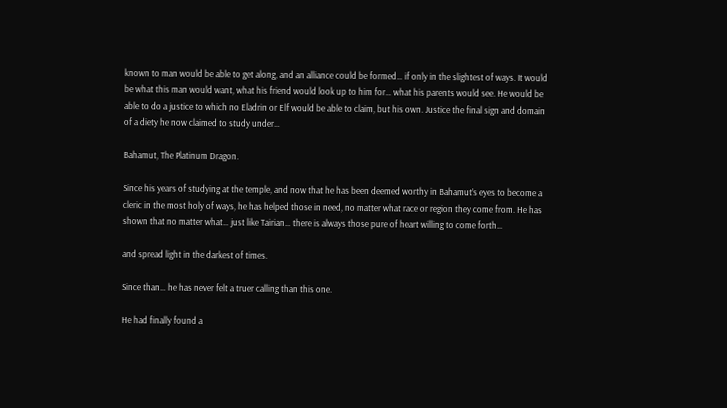known to man would be able to get along, and an alliance could be formed… if only in the slightest of ways. It would be what this man would want, what his friend would look up to him for… what his parents would see. He would be able to do a justice to which no Eladrin or Elf would be able to claim, but his own. Justice the final sign and domain of a diety he now claimed to study under…

Bahamut, The Platinum Dragon.

Since his years of studying at the temple, and now that he has been deemed worthy in Bahamut’s eyes to become a cleric in the most holy of ways, he has helped those in need, no matter what race or region they come from. He has shown that no matter what… just like Tairian… there is always those pure of heart willing to come forth…

and spread light in the darkest of times.

Since than… he has never felt a truer calling than this one.

He had finally found a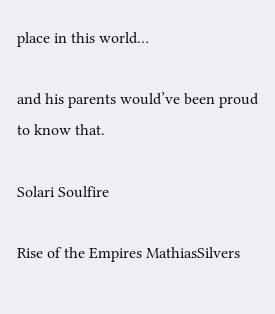place in this world…

and his parents would’ve been proud to know that.

Solari Soulfire

Rise of the Empires MathiasSilvers